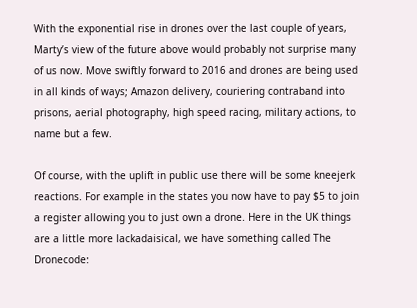With the exponential rise in drones over the last couple of years, Marty’s view of the future above would probably not surprise many of us now. Move swiftly forward to 2016 and drones are being used in all kinds of ways; Amazon delivery, couriering contraband into prisons, aerial photography, high speed racing, military actions, to name but a few.

Of course, with the uplift in public use there will be some kneejerk reactions. For example in the states you now have to pay $5 to join a register allowing you to just own a drone. Here in the UK things are a little more lackadaisical, we have something called The Dronecode: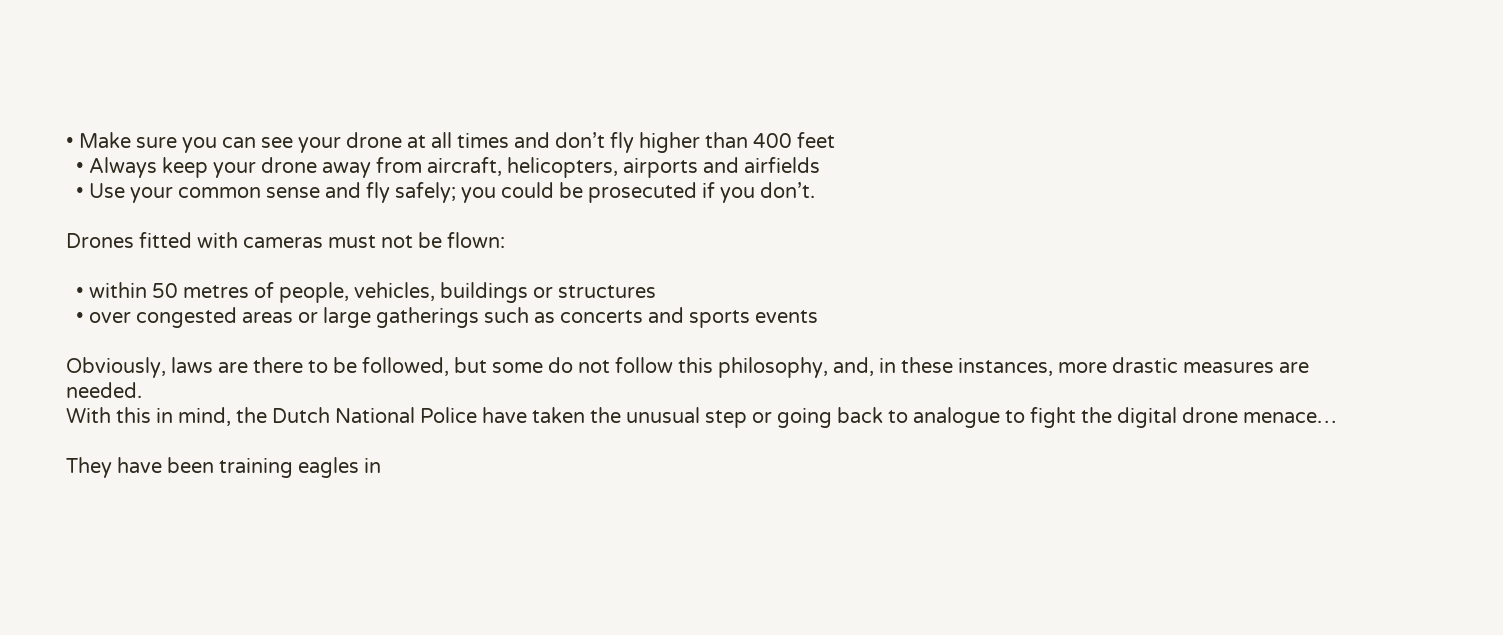• Make sure you can see your drone at all times and don’t fly higher than 400 feet
  • Always keep your drone away from aircraft, helicopters, airports and airfields
  • Use your common sense and fly safely; you could be prosecuted if you don’t.

Drones fitted with cameras must not be flown:

  • within 50 metres of people, vehicles, buildings or structures
  • over congested areas or large gatherings such as concerts and sports events

Obviously, laws are there to be followed, but some do not follow this philosophy, and, in these instances, more drastic measures are needed.
With this in mind, the Dutch National Police have taken the unusual step or going back to analogue to fight the digital drone menace…

They have been training eagles in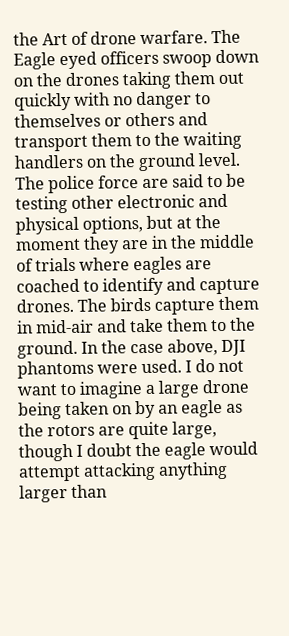the Art of drone warfare. The Eagle eyed officers swoop down on the drones taking them out quickly with no danger to themselves or others and transport them to the waiting handlers on the ground level.
The police force are said to be testing other electronic and physical options, but at the moment they are in the middle of trials where eagles are coached to identify and capture drones. The birds capture them in mid-air and take them to the ground. In the case above, DJI phantoms were used. I do not want to imagine a large drone being taken on by an eagle as the rotors are quite large, though I doubt the eagle would attempt attacking anything larger than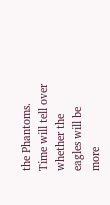the Phantoms. Time will tell over whether the eagles will be more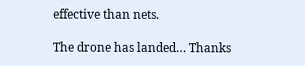effective than nets.

The drone has landed… Thanks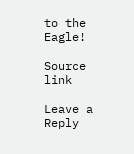to the Eagle!

Source link

Leave a Reply